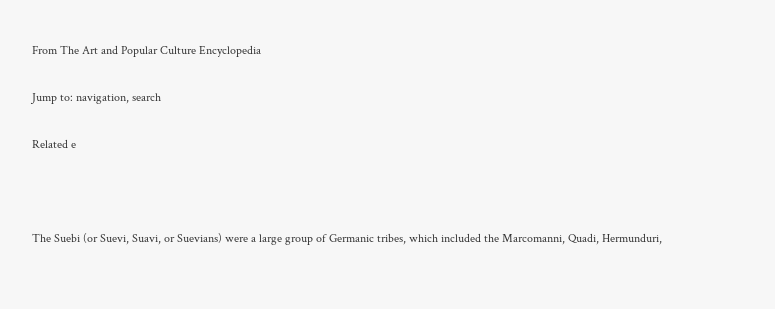From The Art and Popular Culture Encyclopedia

Jump to: navigation, search

Related e



The Suebi (or Suevi, Suavi, or Suevians) were a large group of Germanic tribes, which included the Marcomanni, Quadi, Hermunduri,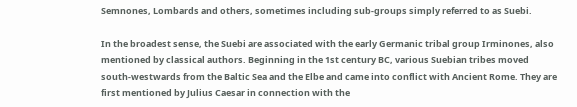Semnones, Lombards and others, sometimes including sub-groups simply referred to as Suebi.

In the broadest sense, the Suebi are associated with the early Germanic tribal group Irminones, also mentioned by classical authors. Beginning in the 1st century BC, various Suebian tribes moved south-westwards from the Baltic Sea and the Elbe and came into conflict with Ancient Rome. They are first mentioned by Julius Caesar in connection with the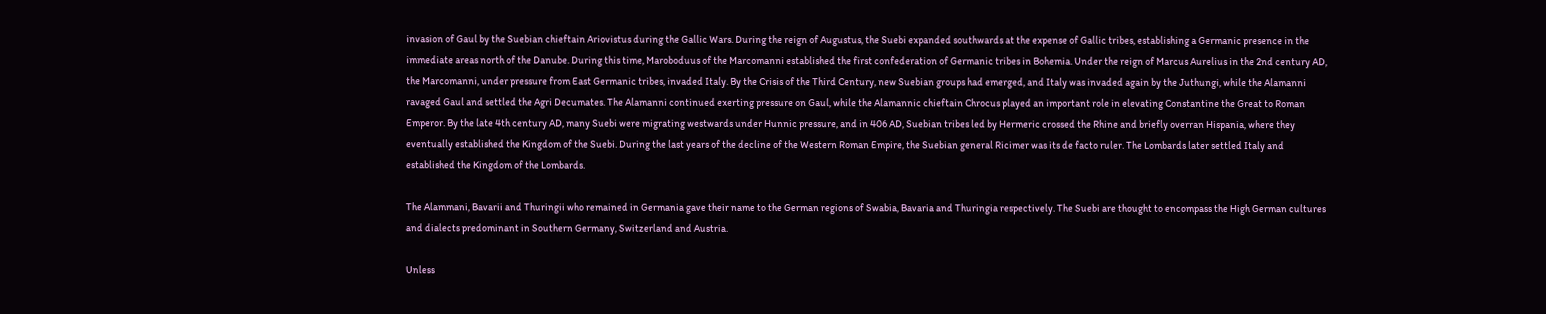invasion of Gaul by the Suebian chieftain Ariovistus during the Gallic Wars. During the reign of Augustus, the Suebi expanded southwards at the expense of Gallic tribes, establishing a Germanic presence in the immediate areas north of the Danube. During this time, Maroboduus of the Marcomanni established the first confederation of Germanic tribes in Bohemia. Under the reign of Marcus Aurelius in the 2nd century AD, the Marcomanni, under pressure from East Germanic tribes, invaded Italy. By the Crisis of the Third Century, new Suebian groups had emerged, and Italy was invaded again by the Juthungi, while the Alamanni ravaged Gaul and settled the Agri Decumates. The Alamanni continued exerting pressure on Gaul, while the Alamannic chieftain Chrocus played an important role in elevating Constantine the Great to Roman Emperor. By the late 4th century AD, many Suebi were migrating westwards under Hunnic pressure, and in 406 AD, Suebian tribes led by Hermeric crossed the Rhine and briefly overran Hispania, where they eventually established the Kingdom of the Suebi. During the last years of the decline of the Western Roman Empire, the Suebian general Ricimer was its de facto ruler. The Lombards later settled Italy and established the Kingdom of the Lombards.

The Alammani, Bavarii and Thuringii who remained in Germania gave their name to the German regions of Swabia, Bavaria and Thuringia respectively. The Suebi are thought to encompass the High German cultures and dialects predominant in Southern Germany, Switzerland and Austria.

Unless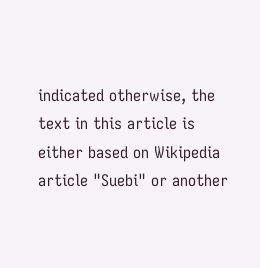indicated otherwise, the text in this article is either based on Wikipedia article "Suebi" or another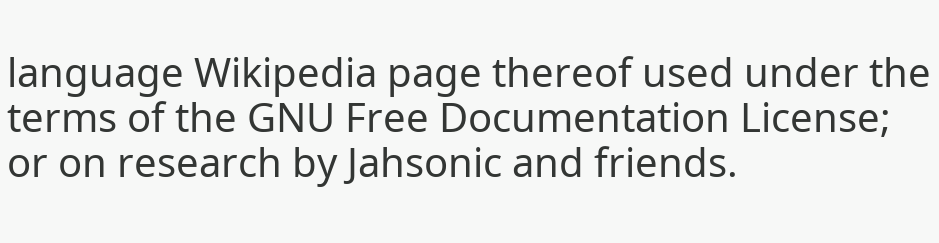language Wikipedia page thereof used under the terms of the GNU Free Documentation License; or on research by Jahsonic and friends.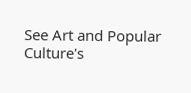See Art and Popular Culture's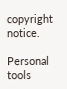copyright notice.

Personal tools